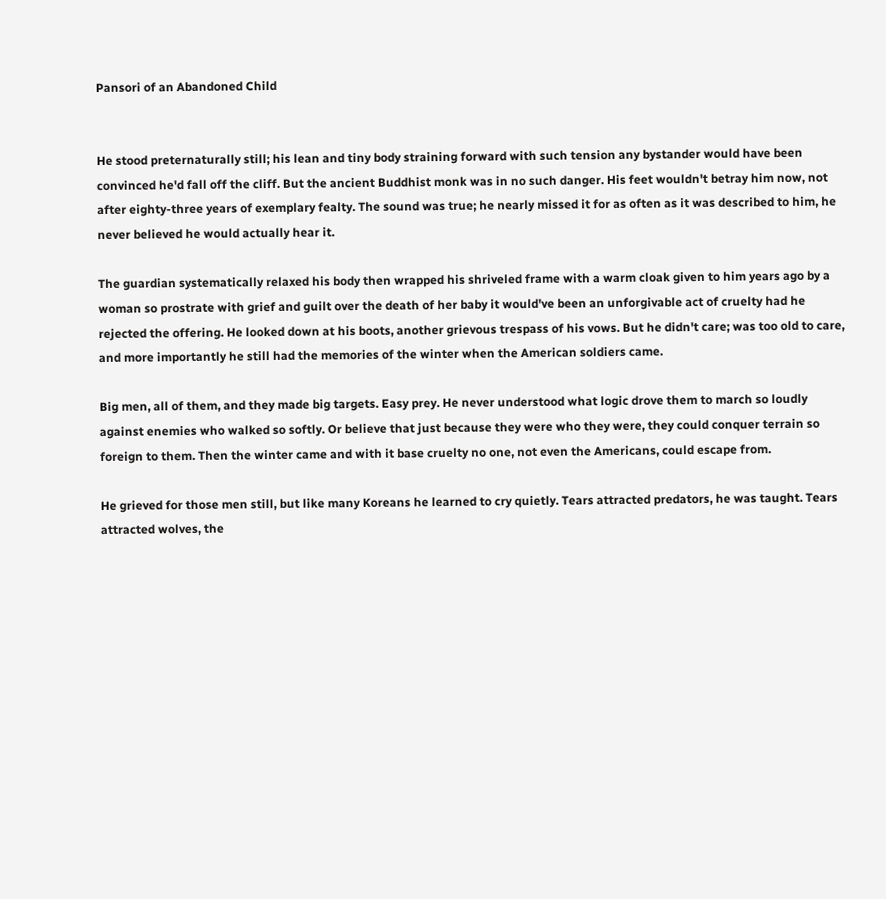Pansori of an Abandoned Child


He stood preternaturally still; his lean and tiny body straining forward with such tension any bystander would have been convinced he'd fall off the cliff. But the ancient Buddhist monk was in no such danger. His feet wouldn't betray him now, not after eighty-three years of exemplary fealty. The sound was true; he nearly missed it for as often as it was described to him, he never believed he would actually hear it.

The guardian systematically relaxed his body then wrapped his shriveled frame with a warm cloak given to him years ago by a woman so prostrate with grief and guilt over the death of her baby it would've been an unforgivable act of cruelty had he rejected the offering. He looked down at his boots, another grievous trespass of his vows. But he didn't care; was too old to care, and more importantly he still had the memories of the winter when the American soldiers came.

Big men, all of them, and they made big targets. Easy prey. He never understood what logic drove them to march so loudly against enemies who walked so softly. Or believe that just because they were who they were, they could conquer terrain so foreign to them. Then the winter came and with it base cruelty no one, not even the Americans, could escape from.

He grieved for those men still, but like many Koreans he learned to cry quietly. Tears attracted predators, he was taught. Tears attracted wolves, the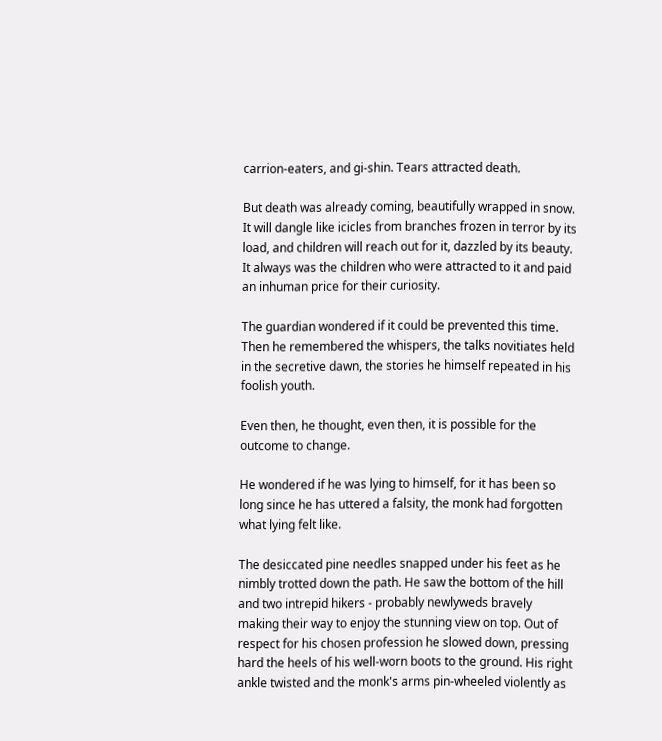carrion-eaters, and gi-shin. Tears attracted death.

But death was already coming, beautifully wrapped in snow. It will dangle like icicles from branches frozen in terror by its load, and children will reach out for it, dazzled by its beauty. It always was the children who were attracted to it and paid an inhuman price for their curiosity.

The guardian wondered if it could be prevented this time. Then he remembered the whispers, the talks novitiates held in the secretive dawn, the stories he himself repeated in his foolish youth.

Even then, he thought, even then, it is possible for the outcome to change.

He wondered if he was lying to himself, for it has been so long since he has uttered a falsity, the monk had forgotten what lying felt like.

The desiccated pine needles snapped under his feet as he nimbly trotted down the path. He saw the bottom of the hill and two intrepid hikers - probably newlyweds bravely making their way to enjoy the stunning view on top. Out of respect for his chosen profession he slowed down, pressing hard the heels of his well-worn boots to the ground. His right ankle twisted and the monk's arms pin-wheeled violently as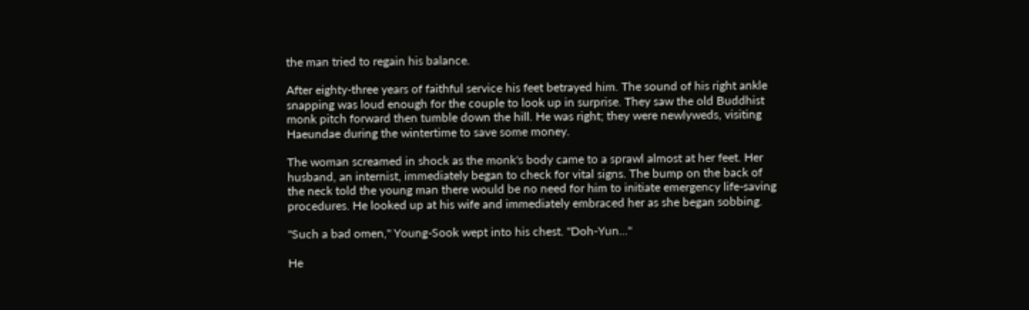the man tried to regain his balance.

After eighty-three years of faithful service his feet betrayed him. The sound of his right ankle snapping was loud enough for the couple to look up in surprise. They saw the old Buddhist monk pitch forward then tumble down the hill. He was right; they were newlyweds, visiting Haeundae during the wintertime to save some money.

The woman screamed in shock as the monk's body came to a sprawl almost at her feet. Her husband, an internist, immediately began to check for vital signs. The bump on the back of the neck told the young man there would be no need for him to initiate emergency life-saving procedures. He looked up at his wife and immediately embraced her as she began sobbing.

"Such a bad omen," Young-Sook wept into his chest. "Doh-Yun..."

He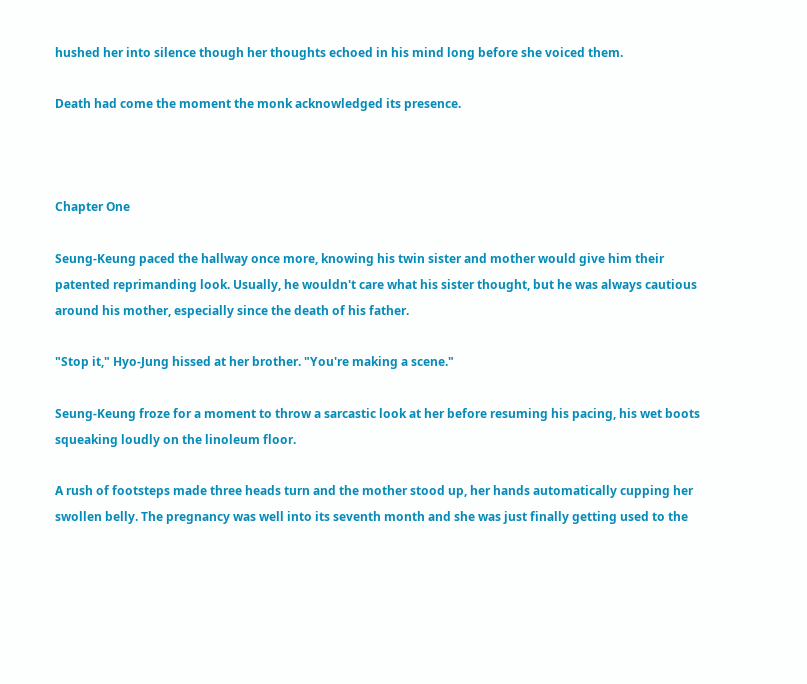hushed her into silence though her thoughts echoed in his mind long before she voiced them.

Death had come the moment the monk acknowledged its presence.



Chapter One

Seung-Keung paced the hallway once more, knowing his twin sister and mother would give him their patented reprimanding look. Usually, he wouldn't care what his sister thought, but he was always cautious around his mother, especially since the death of his father.

"Stop it," Hyo-Jung hissed at her brother. "You're making a scene."

Seung-Keung froze for a moment to throw a sarcastic look at her before resuming his pacing, his wet boots squeaking loudly on the linoleum floor.

A rush of footsteps made three heads turn and the mother stood up, her hands automatically cupping her swollen belly. The pregnancy was well into its seventh month and she was just finally getting used to the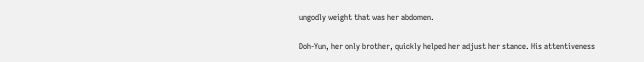ungodly weight that was her abdomen.

Doh-Yun, her only brother, quickly helped her adjust her stance. His attentiveness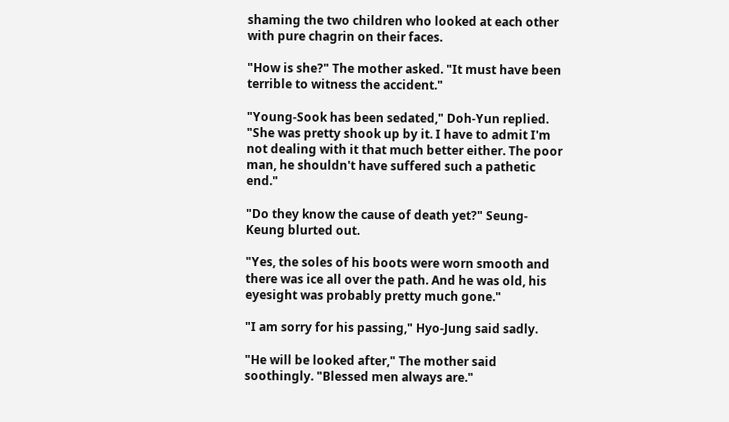shaming the two children who looked at each other with pure chagrin on their faces.

"How is she?" The mother asked. "It must have been terrible to witness the accident."

"Young-Sook has been sedated," Doh-Yun replied. "She was pretty shook up by it. I have to admit I'm not dealing with it that much better either. The poor man, he shouldn't have suffered such a pathetic end."

"Do they know the cause of death yet?" Seung-Keung blurted out.

"Yes, the soles of his boots were worn smooth and there was ice all over the path. And he was old, his eyesight was probably pretty much gone."

"I am sorry for his passing," Hyo-Jung said sadly.

"He will be looked after," The mother said soothingly. "Blessed men always are."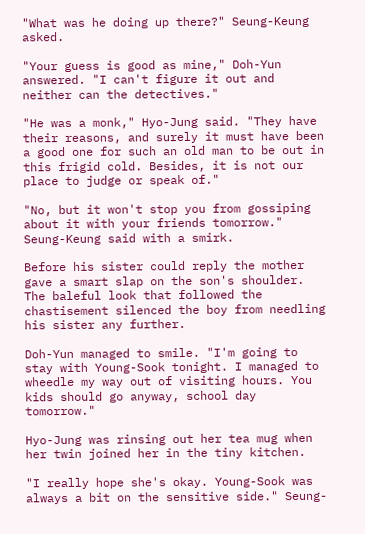"What was he doing up there?" Seung-Keung asked.

"Your guess is good as mine," Doh-Yun answered. "I can't figure it out and neither can the detectives."

"He was a monk," Hyo-Jung said. "They have their reasons, and surely it must have been a good one for such an old man to be out in this frigid cold. Besides, it is not our place to judge or speak of."

"No, but it won't stop you from gossiping about it with your friends tomorrow." Seung-Keung said with a smirk.

Before his sister could reply the mother gave a smart slap on the son's shoulder. The baleful look that followed the chastisement silenced the boy from needling his sister any further.

Doh-Yun managed to smile. "I'm going to stay with Young-Sook tonight. I managed to wheedle my way out of visiting hours. You kids should go anyway, school day tomorrow."

Hyo-Jung was rinsing out her tea mug when her twin joined her in the tiny kitchen.

"I really hope she's okay. Young-Sook was always a bit on the sensitive side." Seung-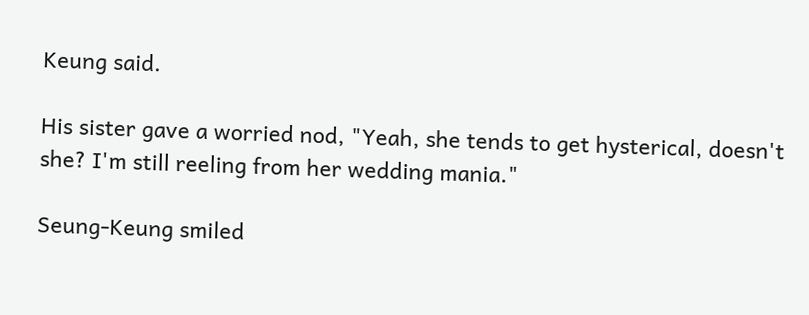Keung said.

His sister gave a worried nod, "Yeah, she tends to get hysterical, doesn't she? I'm still reeling from her wedding mania."

Seung-Keung smiled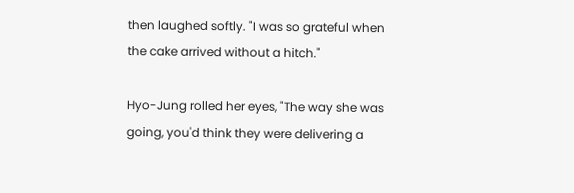then laughed softly. "I was so grateful when the cake arrived without a hitch."

Hyo-Jung rolled her eyes, "The way she was going, you'd think they were delivering a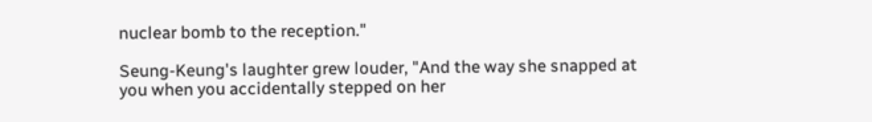nuclear bomb to the reception."

Seung-Keung's laughter grew louder, "And the way she snapped at you when you accidentally stepped on her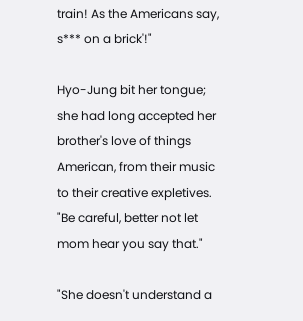train! As the Americans say, s*** on a brick'!"

Hyo-Jung bit her tongue; she had long accepted her brother's love of things American, from their music to their creative expletives. "Be careful, better not let mom hear you say that."

"She doesn't understand a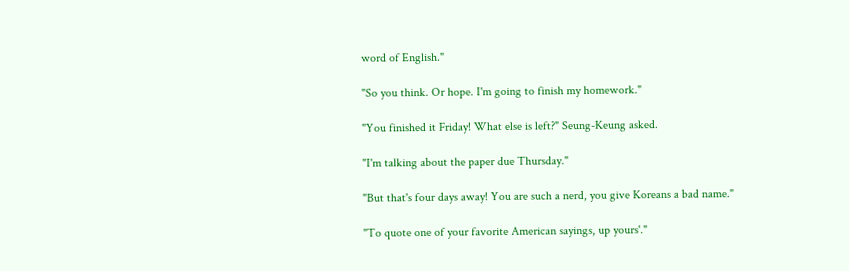word of English."

"So you think. Or hope. I'm going to finish my homework."

"You finished it Friday! What else is left?" Seung-Keung asked.

"I'm talking about the paper due Thursday."

"But that's four days away! You are such a nerd, you give Koreans a bad name."

"To quote one of your favorite American sayings, up yours'."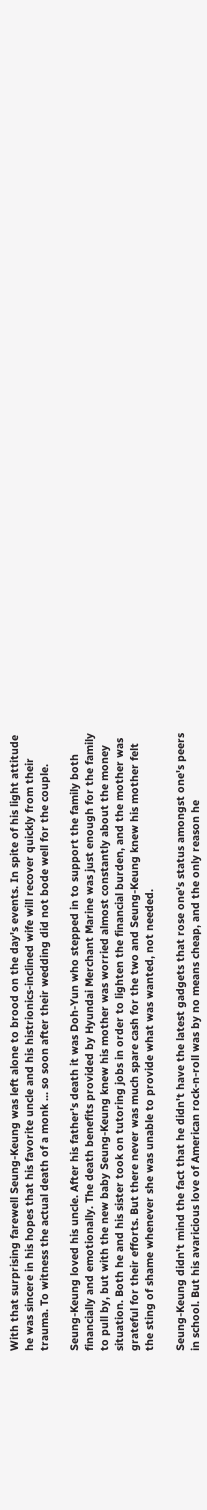With that surprising farewell Seung-Keung was left alone to brood on the day's events. In spite of his light attitude he was sincere in his hopes that his favorite uncle and his histrionics-inclined wife will recover quickly from their trauma. To witness the actual death of a monk ... so soon after their wedding did not bode well for the couple.

Seung-Keung loved his uncle. After his father's death it was Doh-Yun who stepped in to support the family both financially and emotionally. The death benefits provided by Hyundai Merchant Marine was just enough for the family to pull by, but with the new baby Seung-Keung knew his mother was worried almost constantly about the money situation. Both he and his sister took on tutoring jobs in order to lighten the financial burden, and the mother was grateful for their efforts. But there never was much spare cash for the two and Seung-Keung knew his mother felt the sting of shame whenever she was unable to provide what was wanted, not needed.

Seung-Keung didn't mind the fact that he didn't have the latest gadgets that rose one's status amongst one's peers in school. But his avaricious love of American rock-n-roll was by no means cheap, and the only reason he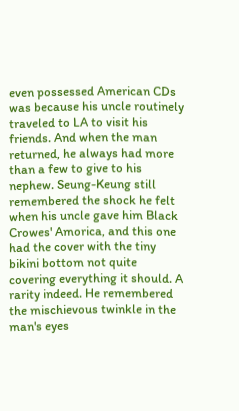even possessed American CDs was because his uncle routinely traveled to LA to visit his friends. And when the man returned, he always had more than a few to give to his nephew. Seung-Keung still remembered the shock he felt when his uncle gave him Black Crowes' Amorica, and this one had the cover with the tiny bikini bottom not quite covering everything it should. A rarity indeed. He remembered the mischievous twinkle in the man's eyes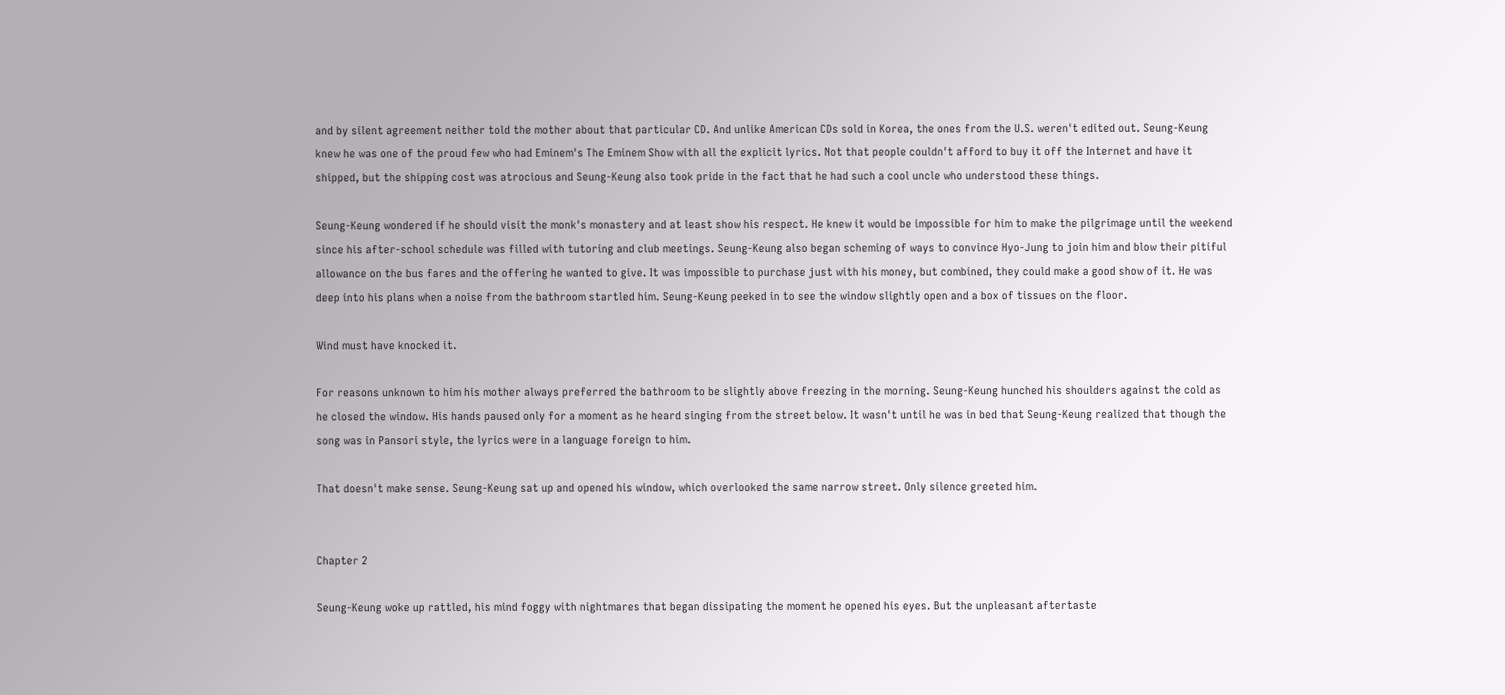and by silent agreement neither told the mother about that particular CD. And unlike American CDs sold in Korea, the ones from the U.S. weren't edited out. Seung-Keung knew he was one of the proud few who had Eminem's The Eminem Show with all the explicit lyrics. Not that people couldn't afford to buy it off the Internet and have it shipped, but the shipping cost was atrocious and Seung-Keung also took pride in the fact that he had such a cool uncle who understood these things.

Seung-Keung wondered if he should visit the monk's monastery and at least show his respect. He knew it would be impossible for him to make the pilgrimage until the weekend since his after-school schedule was filled with tutoring and club meetings. Seung-Keung also began scheming of ways to convince Hyo-Jung to join him and blow their pitiful allowance on the bus fares and the offering he wanted to give. It was impossible to purchase just with his money, but combined, they could make a good show of it. He was deep into his plans when a noise from the bathroom startled him. Seung-Keung peeked in to see the window slightly open and a box of tissues on the floor.

Wind must have knocked it.

For reasons unknown to him his mother always preferred the bathroom to be slightly above freezing in the morning. Seung-Keung hunched his shoulders against the cold as he closed the window. His hands paused only for a moment as he heard singing from the street below. It wasn't until he was in bed that Seung-Keung realized that though the song was in Pansori style, the lyrics were in a language foreign to him.

That doesn't make sense. Seung-Keung sat up and opened his window, which overlooked the same narrow street. Only silence greeted him.


Chapter 2

Seung-Keung woke up rattled, his mind foggy with nightmares that began dissipating the moment he opened his eyes. But the unpleasant aftertaste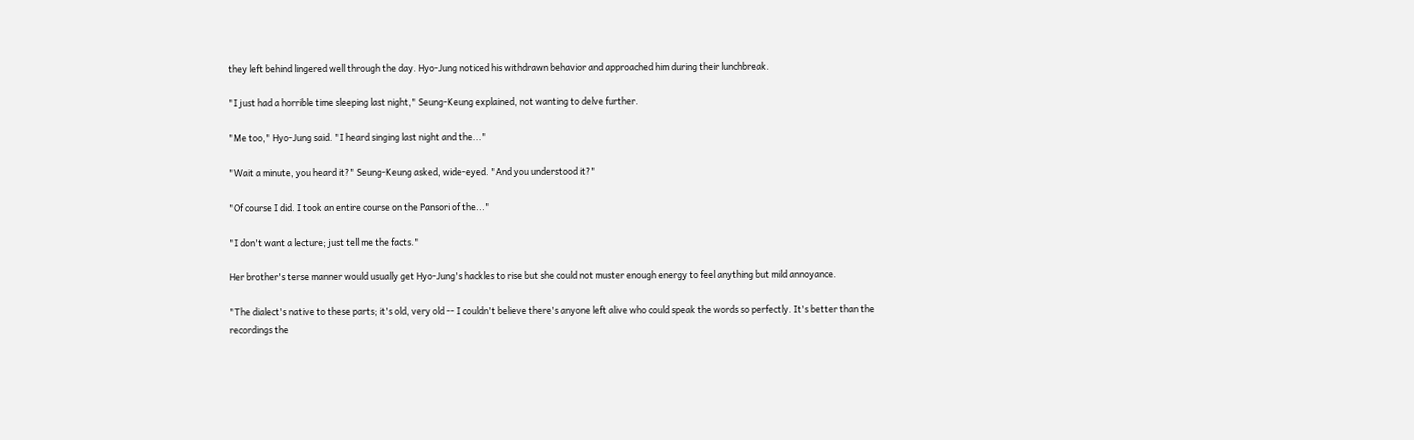they left behind lingered well through the day. Hyo-Jung noticed his withdrawn behavior and approached him during their lunchbreak.

"I just had a horrible time sleeping last night," Seung-Keung explained, not wanting to delve further.

"Me too," Hyo-Jung said. "I heard singing last night and the..."

"Wait a minute, you heard it?" Seung-Keung asked, wide-eyed. "And you understood it?"

"Of course I did. I took an entire course on the Pansori of the..."

"I don't want a lecture; just tell me the facts."

Her brother's terse manner would usually get Hyo-Jung's hackles to rise but she could not muster enough energy to feel anything but mild annoyance.

"The dialect's native to these parts; it's old, very old -- I couldn't believe there's anyone left alive who could speak the words so perfectly. It's better than the recordings the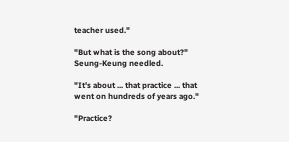teacher used."

"But what is the song about?" Seung-Keung needled.

"It's about ... that practice ... that went on hundreds of years ago."

"Practice?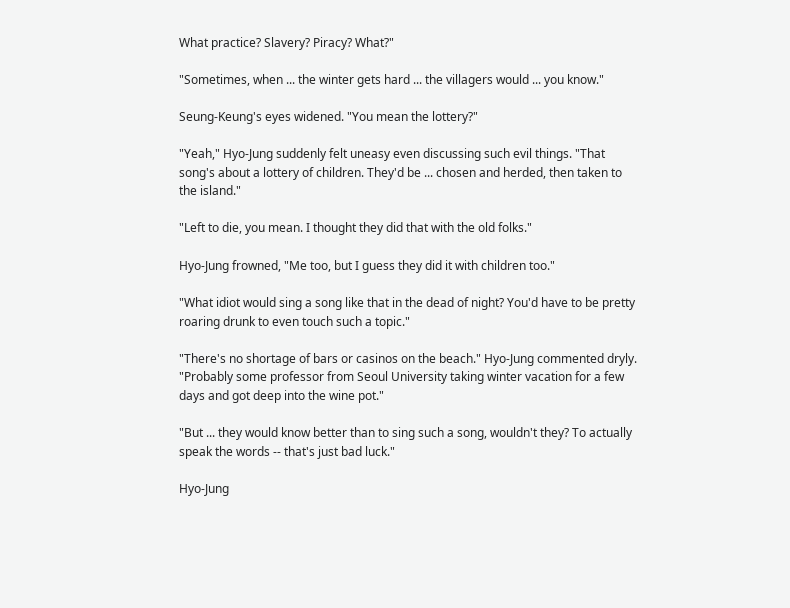What practice? Slavery? Piracy? What?"

"Sometimes, when ... the winter gets hard ... the villagers would ... you know."

Seung-Keung's eyes widened. "You mean the lottery?"

"Yeah," Hyo-Jung suddenly felt uneasy even discussing such evil things. "That song's about a lottery of children. They'd be ... chosen and herded, then taken to the island."

"Left to die, you mean. I thought they did that with the old folks."

Hyo-Jung frowned, "Me too, but I guess they did it with children too."

"What idiot would sing a song like that in the dead of night? You'd have to be pretty roaring drunk to even touch such a topic."

"There's no shortage of bars or casinos on the beach." Hyo-Jung commented dryly. "Probably some professor from Seoul University taking winter vacation for a few days and got deep into the wine pot."

"But ... they would know better than to sing such a song, wouldn't they? To actually speak the words -- that's just bad luck."

Hyo-Jung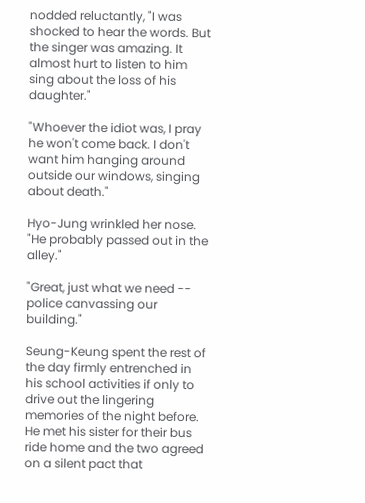nodded reluctantly, "I was shocked to hear the words. But the singer was amazing. It almost hurt to listen to him sing about the loss of his daughter."

"Whoever the idiot was, I pray he won't come back. I don't want him hanging around outside our windows, singing about death."

Hyo-Jung wrinkled her nose. "He probably passed out in the alley."

"Great, just what we need -- police canvassing our building."

Seung-Keung spent the rest of the day firmly entrenched in his school activities if only to drive out the lingering memories of the night before. He met his sister for their bus ride home and the two agreed on a silent pact that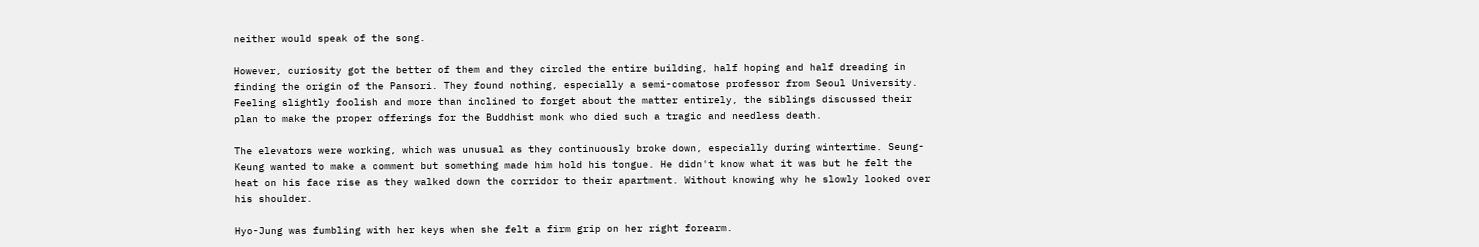neither would speak of the song.

However, curiosity got the better of them and they circled the entire building, half hoping and half dreading in finding the origin of the Pansori. They found nothing, especially a semi-comatose professor from Seoul University. Feeling slightly foolish and more than inclined to forget about the matter entirely, the siblings discussed their plan to make the proper offerings for the Buddhist monk who died such a tragic and needless death.

The elevators were working, which was unusual as they continuously broke down, especially during wintertime. Seung-Keung wanted to make a comment but something made him hold his tongue. He didn't know what it was but he felt the heat on his face rise as they walked down the corridor to their apartment. Without knowing why he slowly looked over his shoulder.

Hyo-Jung was fumbling with her keys when she felt a firm grip on her right forearm.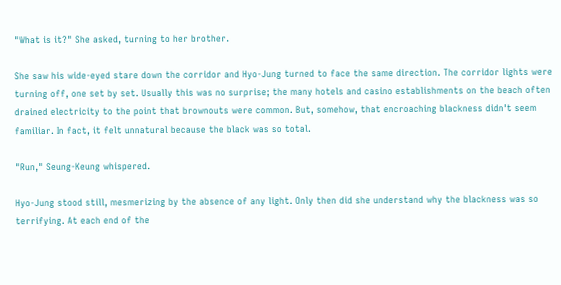"What is it?" She asked, turning to her brother.

She saw his wide-eyed stare down the corridor and Hyo-Jung turned to face the same direction. The corridor lights were turning off, one set by set. Usually this was no surprise; the many hotels and casino establishments on the beach often drained electricity to the point that brownouts were common. But, somehow, that encroaching blackness didn't seem familiar. In fact, it felt unnatural because the black was so total.

"Run," Seung-Keung whispered.

Hyo-Jung stood still, mesmerizing by the absence of any light. Only then did she understand why the blackness was so terrifying. At each end of the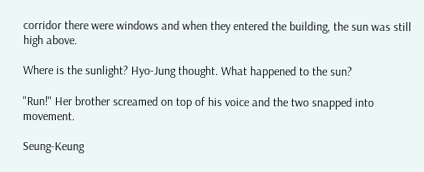corridor there were windows and when they entered the building, the sun was still high above.

Where is the sunlight? Hyo-Jung thought. What happened to the sun?

"Run!" Her brother screamed on top of his voice and the two snapped into movement.

Seung-Keung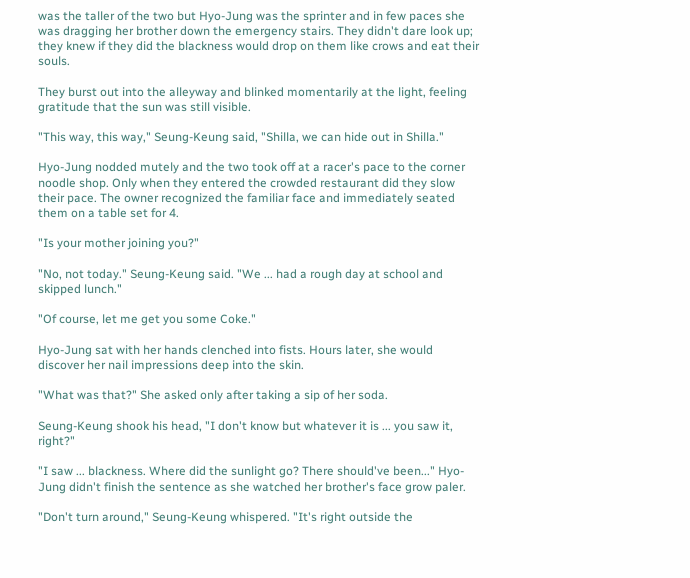was the taller of the two but Hyo-Jung was the sprinter and in few paces she was dragging her brother down the emergency stairs. They didn't dare look up; they knew if they did the blackness would drop on them like crows and eat their souls.

They burst out into the alleyway and blinked momentarily at the light, feeling gratitude that the sun was still visible.

"This way, this way," Seung-Keung said, "Shilla, we can hide out in Shilla."

Hyo-Jung nodded mutely and the two took off at a racer's pace to the corner noodle shop. Only when they entered the crowded restaurant did they slow their pace. The owner recognized the familiar face and immediately seated them on a table set for 4.

"Is your mother joining you?"

"No, not today." Seung-Keung said. "We ... had a rough day at school and skipped lunch."

"Of course, let me get you some Coke."

Hyo-Jung sat with her hands clenched into fists. Hours later, she would discover her nail impressions deep into the skin.

"What was that?" She asked only after taking a sip of her soda.

Seung-Keung shook his head, "I don't know but whatever it is ... you saw it, right?"

"I saw ... blackness. Where did the sunlight go? There should've been..." Hyo-Jung didn't finish the sentence as she watched her brother's face grow paler.

"Don't turn around," Seung-Keung whispered. "It's right outside the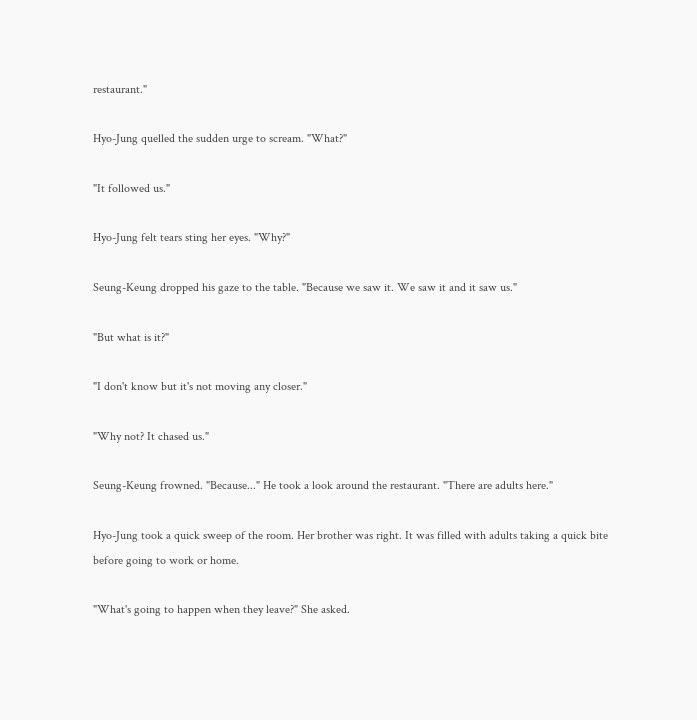restaurant."

Hyo-Jung quelled the sudden urge to scream. "What?"

"It followed us."

Hyo-Jung felt tears sting her eyes. "Why?"

Seung-Keung dropped his gaze to the table. "Because we saw it. We saw it and it saw us."

"But what is it?"

"I don't know but it's not moving any closer."

"Why not? It chased us."

Seung-Keung frowned. "Because..." He took a look around the restaurant. "There are adults here."

Hyo-Jung took a quick sweep of the room. Her brother was right. It was filled with adults taking a quick bite before going to work or home.

"What's going to happen when they leave?" She asked.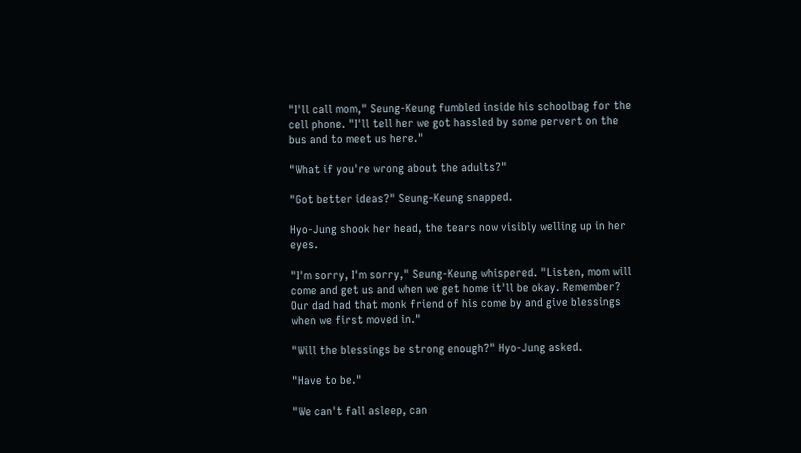"I'll call mom," Seung-Keung fumbled inside his schoolbag for the cell phone. "I'll tell her we got hassled by some pervert on the bus and to meet us here."

"What if you're wrong about the adults?"

"Got better ideas?" Seung-Keung snapped.

Hyo-Jung shook her head, the tears now visibly welling up in her eyes.

"I'm sorry, I'm sorry," Seung-Keung whispered. "Listen, mom will come and get us and when we get home it'll be okay. Remember? Our dad had that monk friend of his come by and give blessings when we first moved in."

"Will the blessings be strong enough?" Hyo-Jung asked.

"Have to be."

"We can't fall asleep, can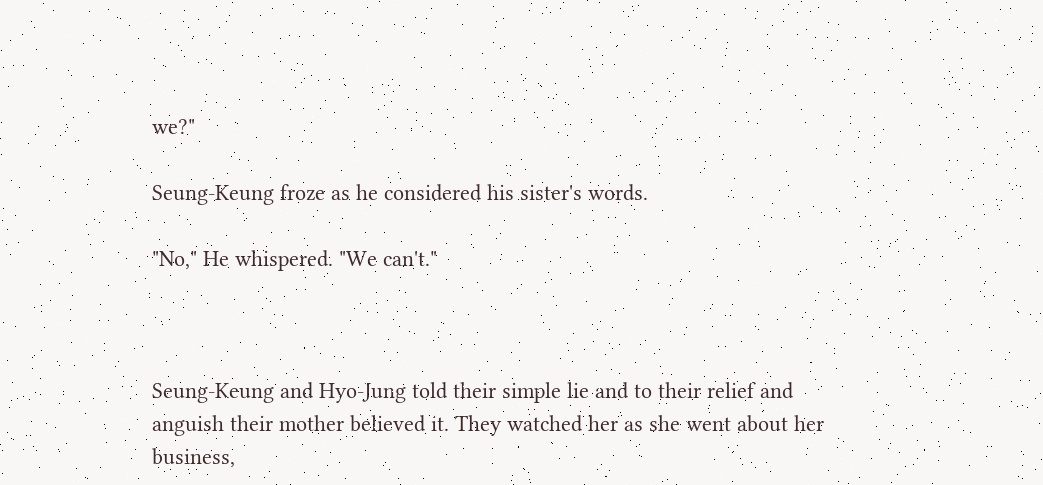we?"

Seung-Keung froze as he considered his sister's words.

"No," He whispered. "We can't."



Seung-Keung and Hyo-Jung told their simple lie and to their relief and anguish their mother believed it. They watched her as she went about her business,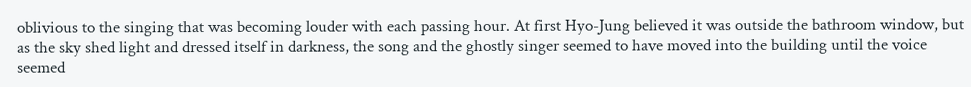oblivious to the singing that was becoming louder with each passing hour. At first Hyo-Jung believed it was outside the bathroom window, but as the sky shed light and dressed itself in darkness, the song and the ghostly singer seemed to have moved into the building until the voice seemed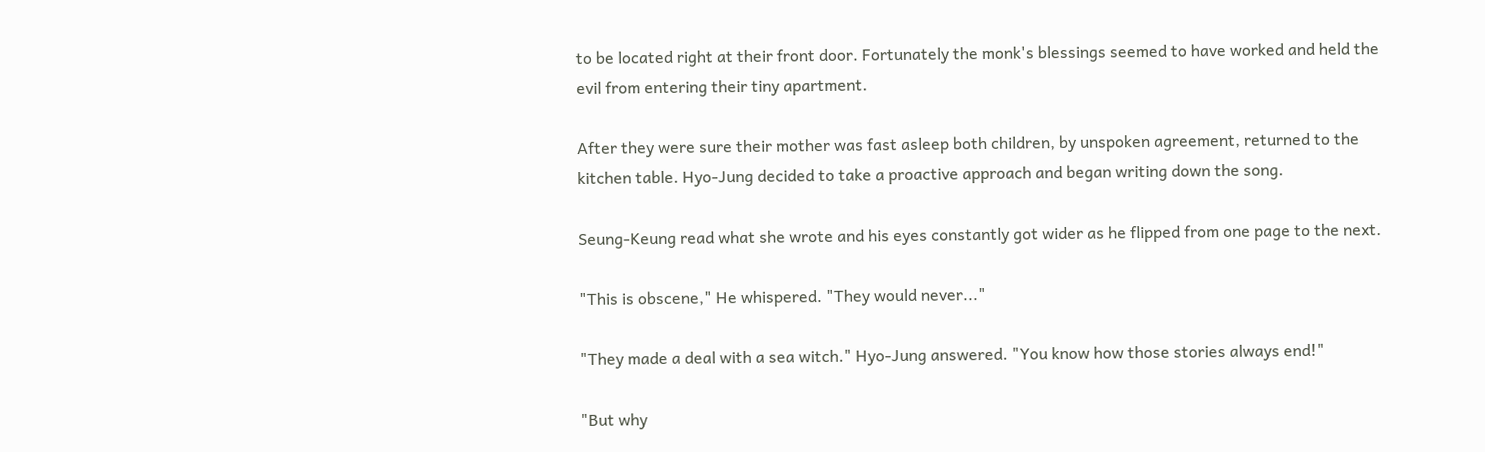to be located right at their front door. Fortunately the monk's blessings seemed to have worked and held the evil from entering their tiny apartment.

After they were sure their mother was fast asleep both children, by unspoken agreement, returned to the kitchen table. Hyo-Jung decided to take a proactive approach and began writing down the song.

Seung-Keung read what she wrote and his eyes constantly got wider as he flipped from one page to the next.

"This is obscene," He whispered. "They would never..."

"They made a deal with a sea witch." Hyo-Jung answered. "You know how those stories always end!"

"But why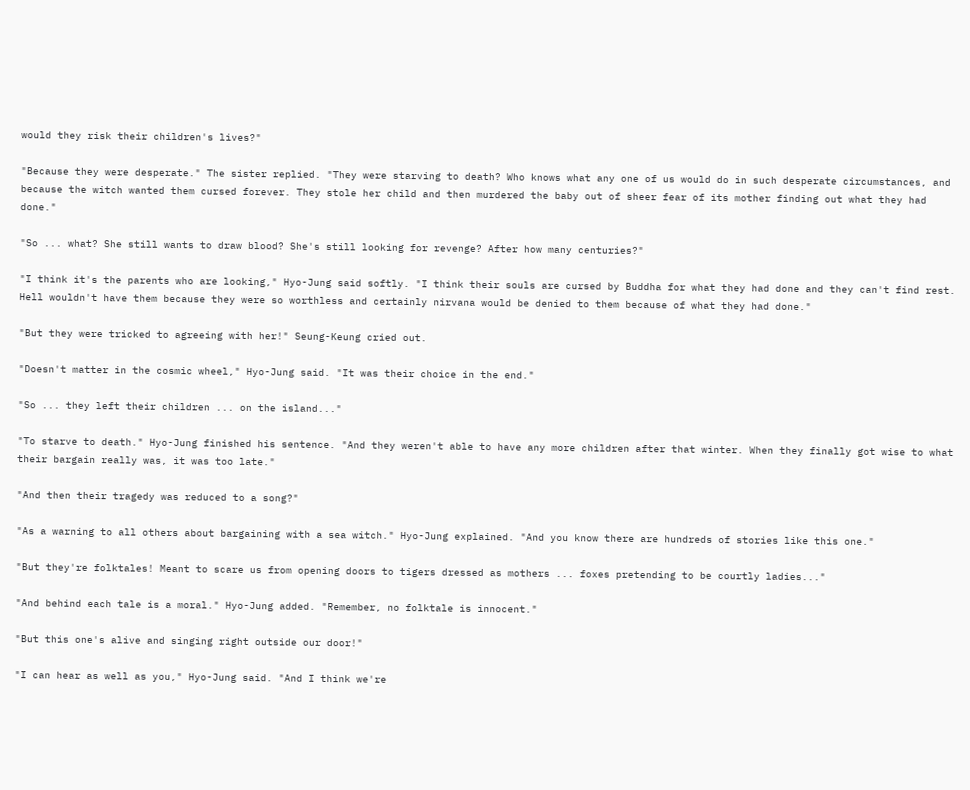would they risk their children's lives?"

"Because they were desperate." The sister replied. "They were starving to death? Who knows what any one of us would do in such desperate circumstances, and because the witch wanted them cursed forever. They stole her child and then murdered the baby out of sheer fear of its mother finding out what they had done."

"So ... what? She still wants to draw blood? She's still looking for revenge? After how many centuries?"

"I think it's the parents who are looking," Hyo-Jung said softly. "I think their souls are cursed by Buddha for what they had done and they can't find rest. Hell wouldn't have them because they were so worthless and certainly nirvana would be denied to them because of what they had done."

"But they were tricked to agreeing with her!" Seung-Keung cried out.

"Doesn't matter in the cosmic wheel," Hyo-Jung said. "It was their choice in the end."

"So ... they left their children ... on the island..."

"To starve to death." Hyo-Jung finished his sentence. "And they weren't able to have any more children after that winter. When they finally got wise to what their bargain really was, it was too late."

"And then their tragedy was reduced to a song?"

"As a warning to all others about bargaining with a sea witch." Hyo-Jung explained. "And you know there are hundreds of stories like this one."

"But they're folktales! Meant to scare us from opening doors to tigers dressed as mothers ... foxes pretending to be courtly ladies..."

"And behind each tale is a moral." Hyo-Jung added. "Remember, no folktale is innocent."

"But this one's alive and singing right outside our door!"

"I can hear as well as you," Hyo-Jung said. "And I think we're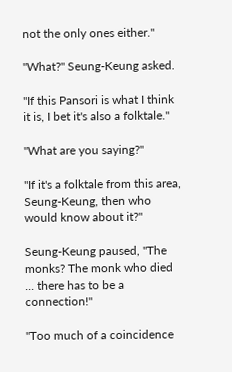not the only ones either."

"What?" Seung-Keung asked.

"If this Pansori is what I think it is, I bet it's also a folktale."

"What are you saying?"

"If it's a folktale from this area, Seung-Keung, then who would know about it?"

Seung-Keung paused, "The monks? The monk who died ... there has to be a connection!"

"Too much of a coincidence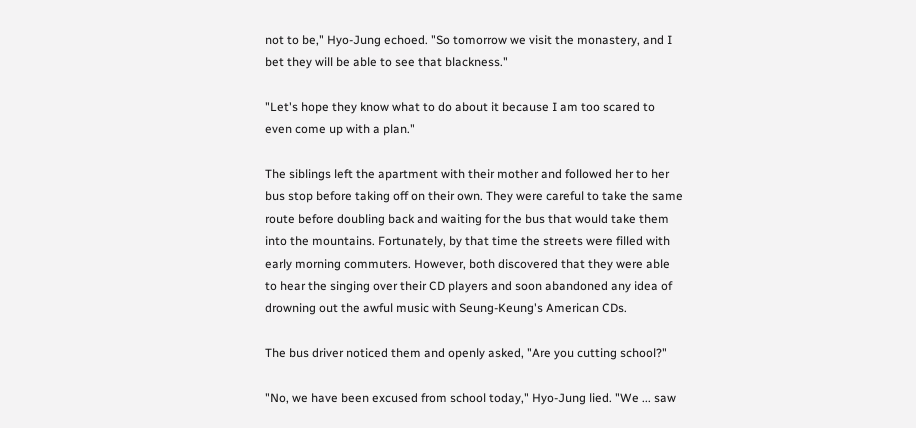not to be," Hyo-Jung echoed. "So tomorrow we visit the monastery, and I bet they will be able to see that blackness."

"Let's hope they know what to do about it because I am too scared to even come up with a plan."

The siblings left the apartment with their mother and followed her to her bus stop before taking off on their own. They were careful to take the same route before doubling back and waiting for the bus that would take them into the mountains. Fortunately, by that time the streets were filled with early morning commuters. However, both discovered that they were able to hear the singing over their CD players and soon abandoned any idea of drowning out the awful music with Seung-Keung's American CDs.

The bus driver noticed them and openly asked, "Are you cutting school?"

"No, we have been excused from school today," Hyo-Jung lied. "We ... saw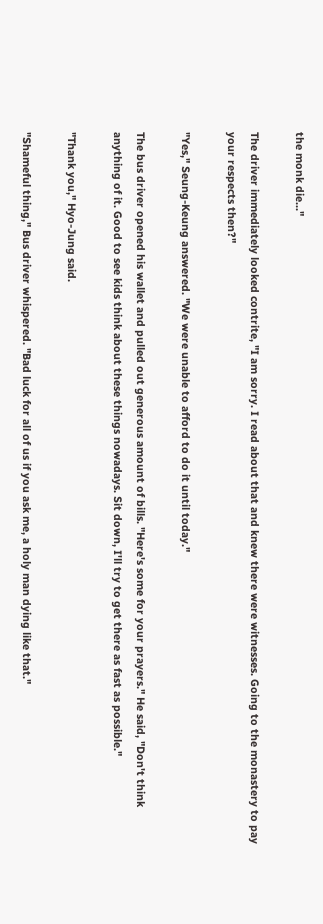the monk die..."

The driver immediately looked contrite, "I am sorry. I read about that and knew there were witnesses. Going to the monastery to pay your respects then?"

"Yes," Seung-Keung answered. "We were unable to afford to do it until today."

The bus driver opened his wallet and pulled out generous amount of bills. "Here's some for your prayers." He said, "Don't think anything of it. Good to see kids think about these things nowadays. Sit down, I'll try to get there as fast as possible."

"Thank you," Hyo-Jung said.

"Shameful thing," Bus driver whispered. "Bad luck for all of us if you ask me, a holy man dying like that."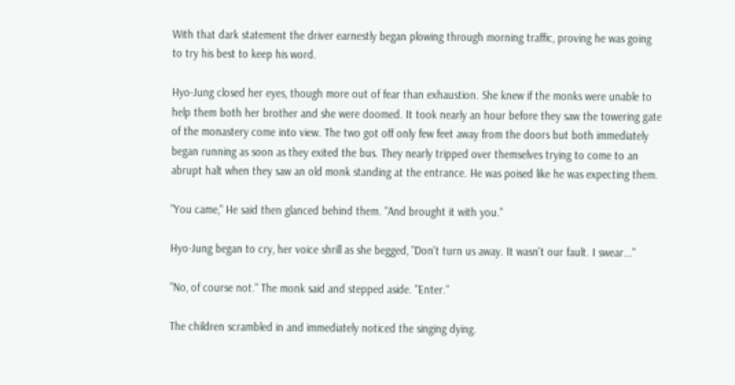With that dark statement the driver earnestly began plowing through morning traffic, proving he was going to try his best to keep his word.

Hyo-Jung closed her eyes, though more out of fear than exhaustion. She knew if the monks were unable to help them both her brother and she were doomed. It took nearly an hour before they saw the towering gate of the monastery come into view. The two got off only few feet away from the doors but both immediately began running as soon as they exited the bus. They nearly tripped over themselves trying to come to an abrupt halt when they saw an old monk standing at the entrance. He was poised like he was expecting them.

"You came," He said then glanced behind them. "And brought it with you."

Hyo-Jung began to cry, her voice shrill as she begged, "Don't turn us away. It wasn't our fault. I swear..."

"No, of course not." The monk said and stepped aside. "Enter."

The children scrambled in and immediately noticed the singing dying.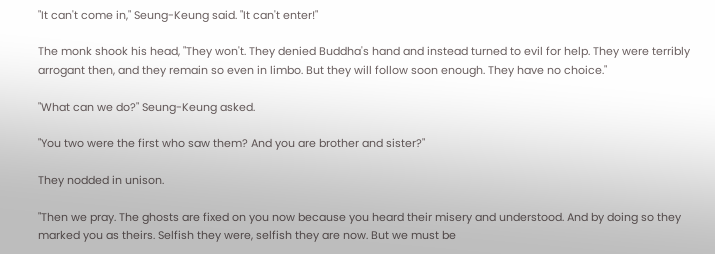"It can't come in," Seung-Keung said. "It can't enter!"

The monk shook his head, "They won't. They denied Buddha's hand and instead turned to evil for help. They were terribly arrogant then, and they remain so even in limbo. But they will follow soon enough. They have no choice."

"What can we do?" Seung-Keung asked.

"You two were the first who saw them? And you are brother and sister?"

They nodded in unison.

"Then we pray. The ghosts are fixed on you now because you heard their misery and understood. And by doing so they marked you as theirs. Selfish they were, selfish they are now. But we must be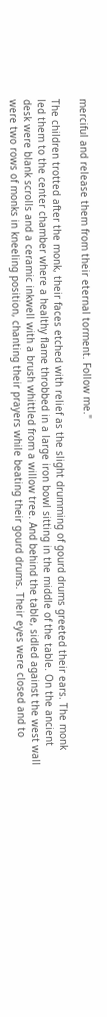merciful and release them from their eternal torment. Follow me."

The children trotted after the monk, their faces etched with relief as the slight drumming of gourd drums greeted their ears. The monk led them to the center chamber where a healthy flame throbbed in a large iron bowl sitting in the middle of the table. On the ancient desk were blank scrolls and a ceramic inkwell with a brush whittled from a willow tree. And behind the table, sidled against the west wall were two rows of monks in kneeling position, chanting their prayers while beating their gourd drums. Their eyes were closed and to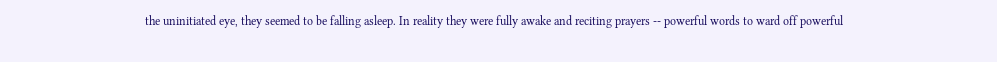the uninitiated eye, they seemed to be falling asleep. In reality they were fully awake and reciting prayers -- powerful words to ward off powerful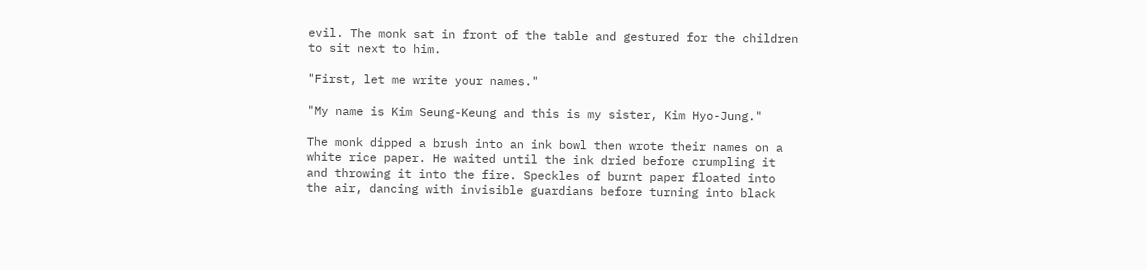evil. The monk sat in front of the table and gestured for the children to sit next to him.

"First, let me write your names."

"My name is Kim Seung-Keung and this is my sister, Kim Hyo-Jung."

The monk dipped a brush into an ink bowl then wrote their names on a white rice paper. He waited until the ink dried before crumpling it and throwing it into the fire. Speckles of burnt paper floated into the air, dancing with invisible guardians before turning into black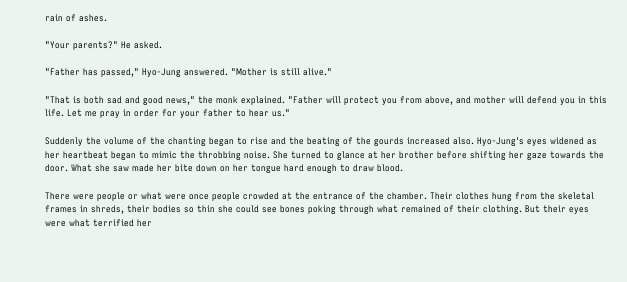rain of ashes.

"Your parents?" He asked.

"Father has passed," Hyo-Jung answered. "Mother is still alive."

"That is both sad and good news," the monk explained. "Father will protect you from above, and mother will defend you in this life. Let me pray in order for your father to hear us."

Suddenly the volume of the chanting began to rise and the beating of the gourds increased also. Hyo-Jung's eyes widened as her heartbeat began to mimic the throbbing noise. She turned to glance at her brother before shifting her gaze towards the door. What she saw made her bite down on her tongue hard enough to draw blood.

There were people or what were once people crowded at the entrance of the chamber. Their clothes hung from the skeletal frames in shreds, their bodies so thin she could see bones poking through what remained of their clothing. But their eyes were what terrified her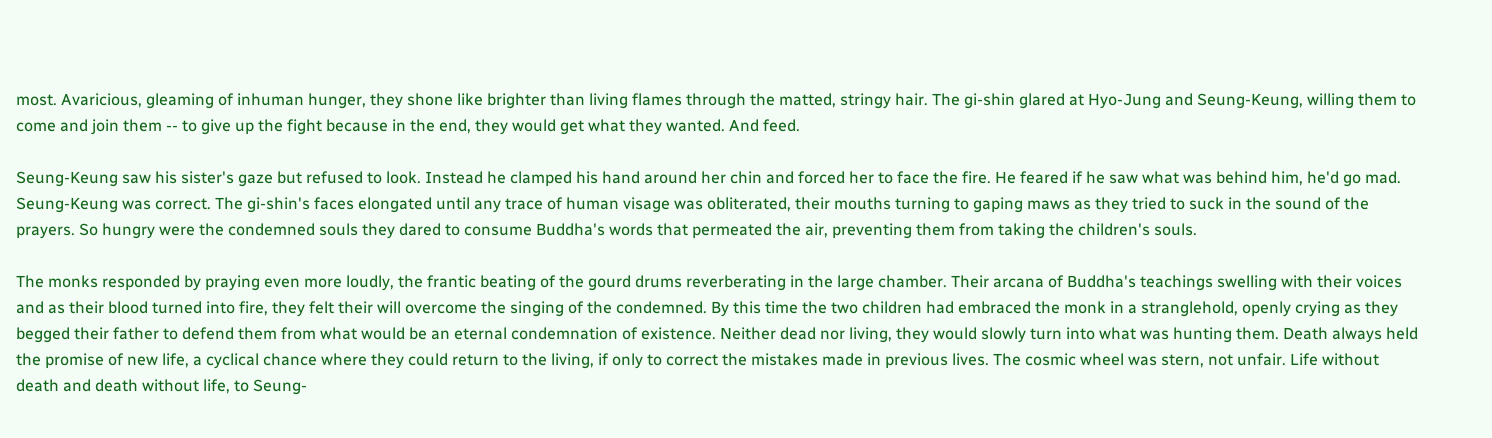most. Avaricious, gleaming of inhuman hunger, they shone like brighter than living flames through the matted, stringy hair. The gi-shin glared at Hyo-Jung and Seung-Keung, willing them to come and join them -- to give up the fight because in the end, they would get what they wanted. And feed.

Seung-Keung saw his sister's gaze but refused to look. Instead he clamped his hand around her chin and forced her to face the fire. He feared if he saw what was behind him, he'd go mad. Seung-Keung was correct. The gi-shin's faces elongated until any trace of human visage was obliterated, their mouths turning to gaping maws as they tried to suck in the sound of the prayers. So hungry were the condemned souls they dared to consume Buddha's words that permeated the air, preventing them from taking the children's souls.

The monks responded by praying even more loudly, the frantic beating of the gourd drums reverberating in the large chamber. Their arcana of Buddha's teachings swelling with their voices and as their blood turned into fire, they felt their will overcome the singing of the condemned. By this time the two children had embraced the monk in a stranglehold, openly crying as they begged their father to defend them from what would be an eternal condemnation of existence. Neither dead nor living, they would slowly turn into what was hunting them. Death always held the promise of new life, a cyclical chance where they could return to the living, if only to correct the mistakes made in previous lives. The cosmic wheel was stern, not unfair. Life without death and death without life, to Seung-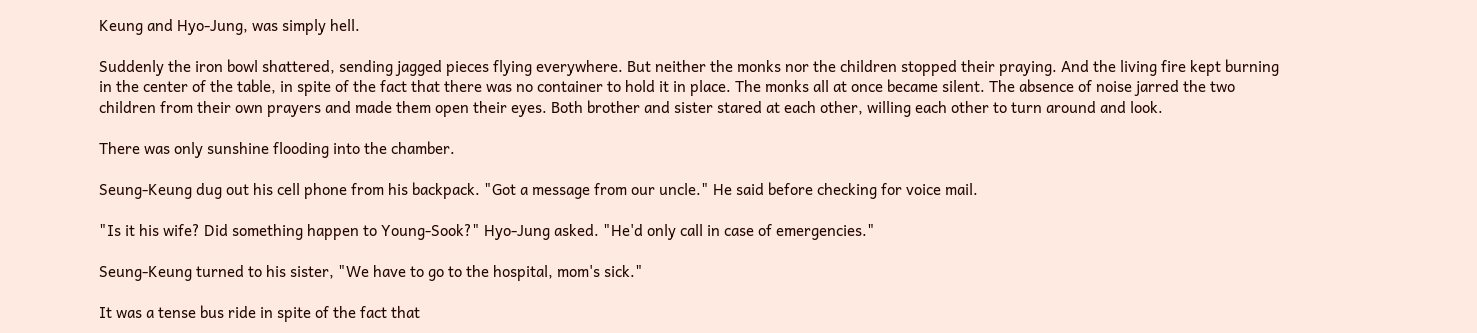Keung and Hyo-Jung, was simply hell.

Suddenly the iron bowl shattered, sending jagged pieces flying everywhere. But neither the monks nor the children stopped their praying. And the living fire kept burning in the center of the table, in spite of the fact that there was no container to hold it in place. The monks all at once became silent. The absence of noise jarred the two children from their own prayers and made them open their eyes. Both brother and sister stared at each other, willing each other to turn around and look.

There was only sunshine flooding into the chamber.

Seung-Keung dug out his cell phone from his backpack. "Got a message from our uncle." He said before checking for voice mail.

"Is it his wife? Did something happen to Young-Sook?" Hyo-Jung asked. "He'd only call in case of emergencies."

Seung-Keung turned to his sister, "We have to go to the hospital, mom's sick."

It was a tense bus ride in spite of the fact that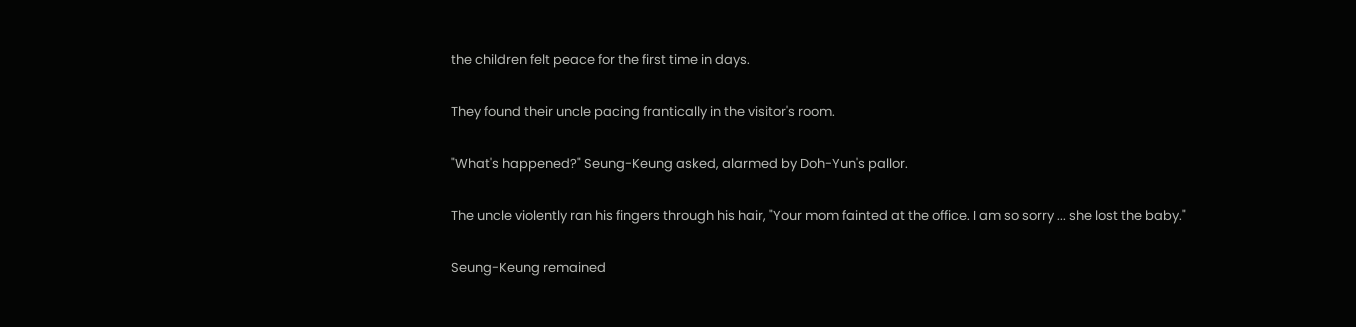the children felt peace for the first time in days.

They found their uncle pacing frantically in the visitor's room.

"What's happened?" Seung-Keung asked, alarmed by Doh-Yun's pallor.

The uncle violently ran his fingers through his hair, "Your mom fainted at the office. I am so sorry ... she lost the baby."

Seung-Keung remained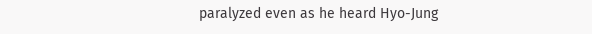paralyzed even as he heard Hyo-Jung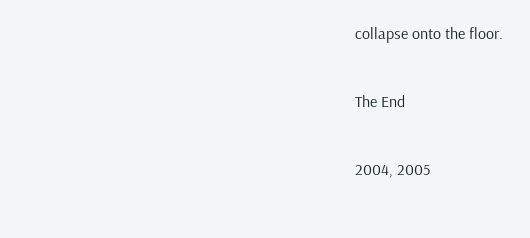collapse onto the floor.


The End


2004, 2005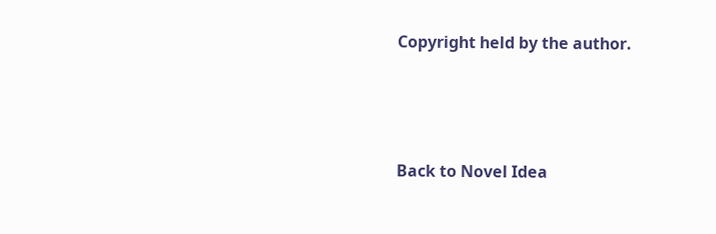Copyright held by the author.



Back to Novel Idea